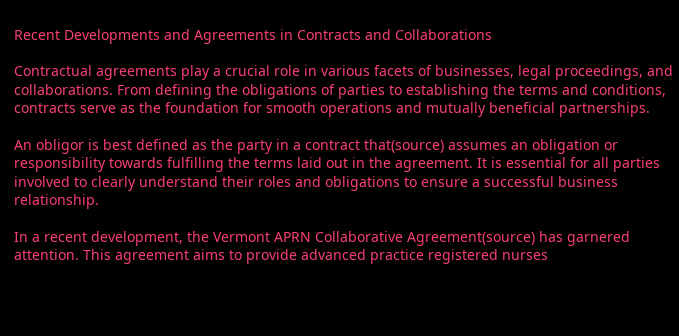Recent Developments and Agreements in Contracts and Collaborations

Contractual agreements play a crucial role in various facets of businesses, legal proceedings, and collaborations. From defining the obligations of parties to establishing the terms and conditions, contracts serve as the foundation for smooth operations and mutually beneficial partnerships.

An obligor is best defined as the party in a contract that(source) assumes an obligation or responsibility towards fulfilling the terms laid out in the agreement. It is essential for all parties involved to clearly understand their roles and obligations to ensure a successful business relationship.

In a recent development, the Vermont APRN Collaborative Agreement(source) has garnered attention. This agreement aims to provide advanced practice registered nurses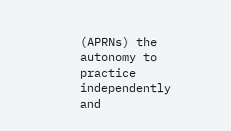(APRNs) the autonomy to practice independently and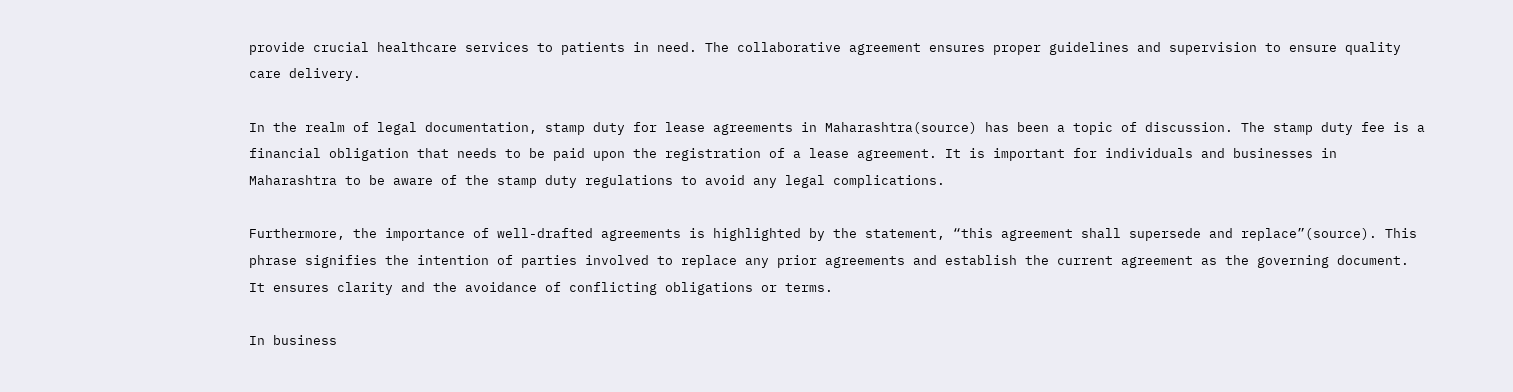provide crucial healthcare services to patients in need. The collaborative agreement ensures proper guidelines and supervision to ensure quality care delivery.

In the realm of legal documentation, stamp duty for lease agreements in Maharashtra(source) has been a topic of discussion. The stamp duty fee is a financial obligation that needs to be paid upon the registration of a lease agreement. It is important for individuals and businesses in Maharashtra to be aware of the stamp duty regulations to avoid any legal complications.

Furthermore, the importance of well-drafted agreements is highlighted by the statement, “this agreement shall supersede and replace”(source). This phrase signifies the intention of parties involved to replace any prior agreements and establish the current agreement as the governing document. It ensures clarity and the avoidance of conflicting obligations or terms.

In business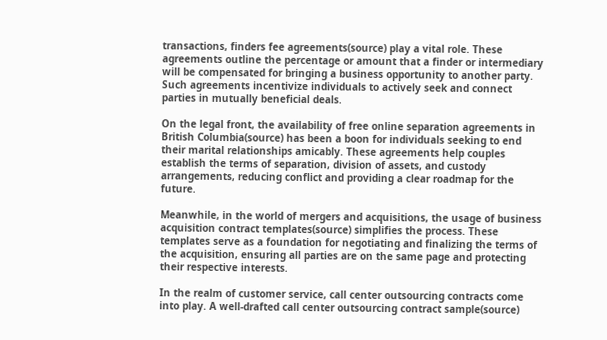transactions, finders fee agreements(source) play a vital role. These agreements outline the percentage or amount that a finder or intermediary will be compensated for bringing a business opportunity to another party. Such agreements incentivize individuals to actively seek and connect parties in mutually beneficial deals.

On the legal front, the availability of free online separation agreements in British Columbia(source) has been a boon for individuals seeking to end their marital relationships amicably. These agreements help couples establish the terms of separation, division of assets, and custody arrangements, reducing conflict and providing a clear roadmap for the future.

Meanwhile, in the world of mergers and acquisitions, the usage of business acquisition contract templates(source) simplifies the process. These templates serve as a foundation for negotiating and finalizing the terms of the acquisition, ensuring all parties are on the same page and protecting their respective interests.

In the realm of customer service, call center outsourcing contracts come into play. A well-drafted call center outsourcing contract sample(source)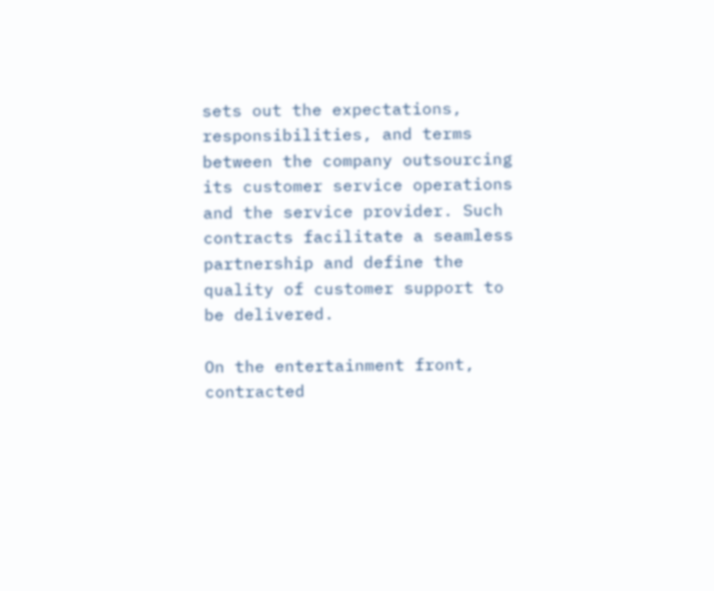sets out the expectations, responsibilities, and terms between the company outsourcing its customer service operations and the service provider. Such contracts facilitate a seamless partnership and define the quality of customer support to be delivered.

On the entertainment front, contracted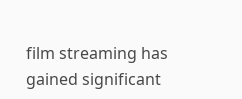film streaming has gained significant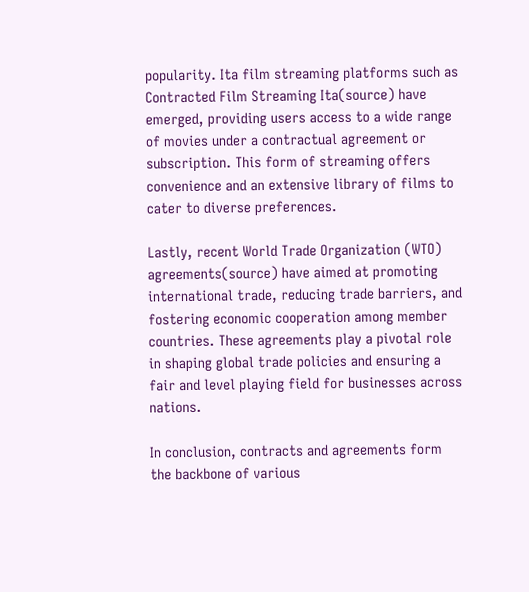popularity. Ita film streaming platforms such as Contracted Film Streaming Ita(source) have emerged, providing users access to a wide range of movies under a contractual agreement or subscription. This form of streaming offers convenience and an extensive library of films to cater to diverse preferences.

Lastly, recent World Trade Organization (WTO) agreements(source) have aimed at promoting international trade, reducing trade barriers, and fostering economic cooperation among member countries. These agreements play a pivotal role in shaping global trade policies and ensuring a fair and level playing field for businesses across nations.

In conclusion, contracts and agreements form the backbone of various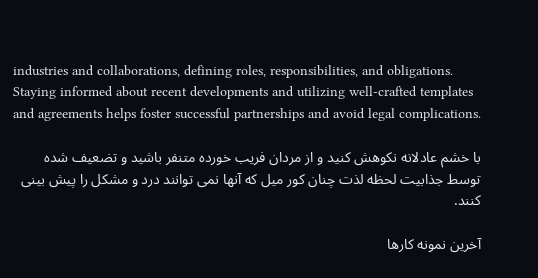industries and collaborations, defining roles, responsibilities, and obligations. Staying informed about recent developments and utilizing well-crafted templates and agreements helps foster successful partnerships and avoid legal complications.

با خشم عادلانه نکوهش کنید و از مردان فریب خورده متنفر باشید و تضعیف شده توسط جذابیت لحظه لذت چنان کور میل که آنها نمی توانند درد و مشکل را پیش بینی کنند.

آخرین نمونه کارها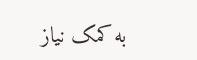به کمک نیاز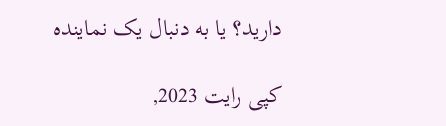دارید؟ یا به دنبال یک نماینده

کپی رایت 2023,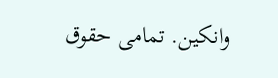وانکین. تمامی حقوق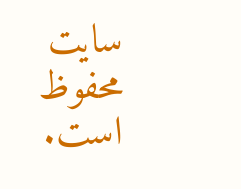سایت محفوظ است.